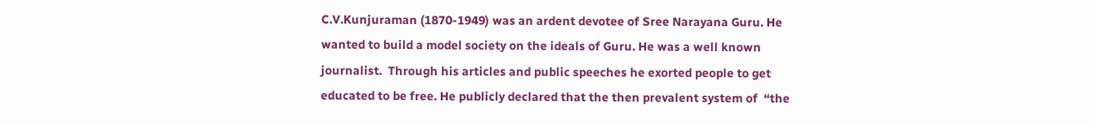C.V.Kunjuraman (1870-1949) was an ardent devotee of Sree Narayana Guru. He wanted to build a model society on the ideals of Guru. He was a well known journalist.  Through his articles and public speeches he exorted people to get educated to be free. He publicly declared that the then prevalent system of  “the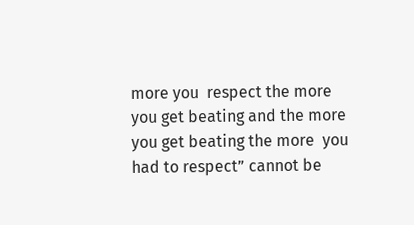more you  respect the more you get beating and the more you get beating the more  you had to respect” cannot be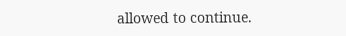allowed to continue.